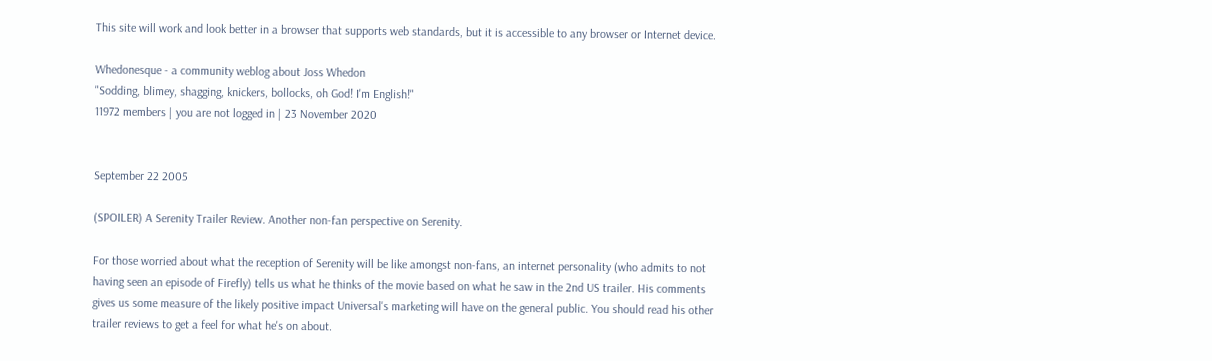This site will work and look better in a browser that supports web standards, but it is accessible to any browser or Internet device.

Whedonesque - a community weblog about Joss Whedon
"Sodding, blimey, shagging, knickers, bollocks, oh God! I'm English!"
11972 members | you are not logged in | 23 November 2020


September 22 2005

(SPOILER) A Serenity Trailer Review. Another non-fan perspective on Serenity.

For those worried about what the reception of Serenity will be like amongst non-fans, an internet personality (who admits to not having seen an episode of Firefly) tells us what he thinks of the movie based on what he saw in the 2nd US trailer. His comments gives us some measure of the likely positive impact Universal's marketing will have on the general public. You should read his other trailer reviews to get a feel for what he's on about.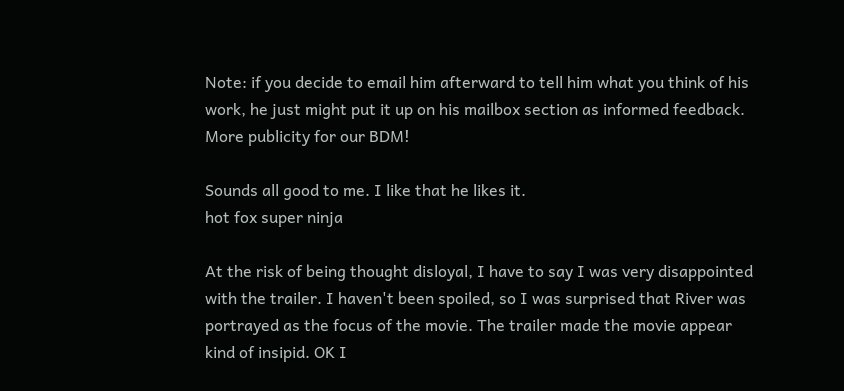Note: if you decide to email him afterward to tell him what you think of his work, he just might put it up on his mailbox section as informed feedback. More publicity for our BDM!

Sounds all good to me. I like that he likes it.
hot fox super ninja

At the risk of being thought disloyal, I have to say I was very disappointed with the trailer. I haven't been spoiled, so I was surprised that River was portrayed as the focus of the movie. The trailer made the movie appear kind of insipid. OK I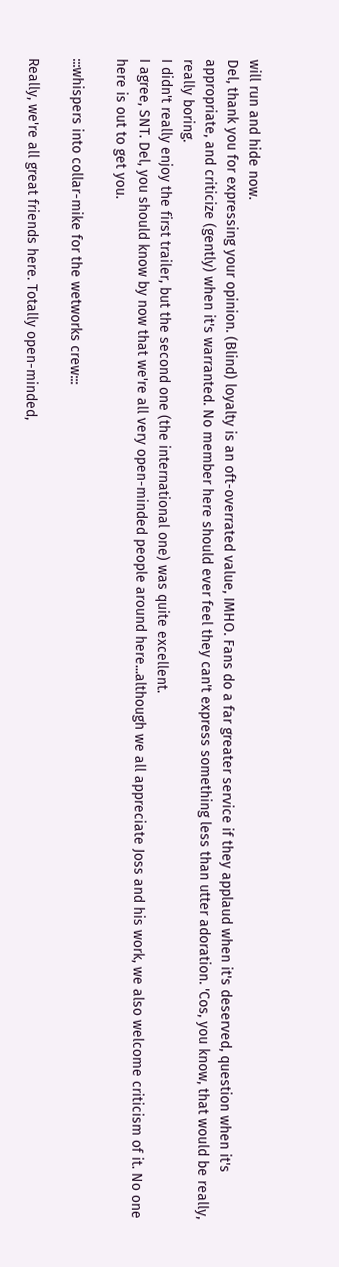will run and hide now.
Del, thank you for expressing your opinion. (Blind) loyalty is an oft-overrated value, IMHO. Fans do a far greater service if they applaud when it's deserved, question when it's appropriate, and criticize (gently) when it's warranted. No member here should ever feel they can't express something less than utter adoration. 'Cos, you know, that would be really, really boring.
I didn't really enjoy the first trailer, but the second one (the international one) was quite excellent.
I agree, SNT. Del, you should know by now that we're all very open-minded people around here...although we all appreciate Joss and his work, we also welcome criticism of it. No one here is out to get you.

:::whispers into collar-mike for the wetworks crew:::

Really, we're all great friends here. Totally open-minded,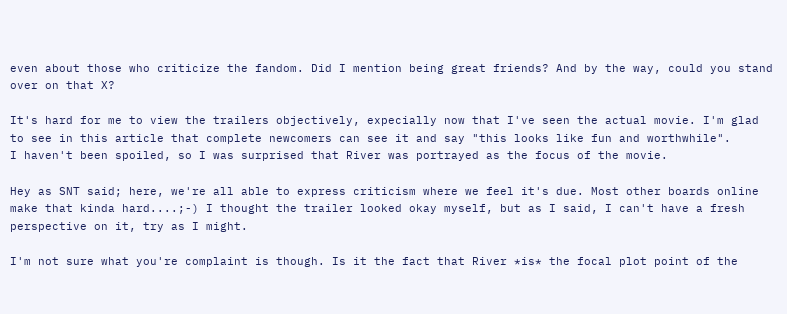even about those who criticize the fandom. Did I mention being great friends? And by the way, could you stand over on that X?

It's hard for me to view the trailers objectively, expecially now that I've seen the actual movie. I'm glad to see in this article that complete newcomers can see it and say "this looks like fun and worthwhile".
I haven't been spoiled, so I was surprised that River was portrayed as the focus of the movie.

Hey as SNT said; here, we're all able to express criticism where we feel it's due. Most other boards online make that kinda hard....;-) I thought the trailer looked okay myself, but as I said, I can't have a fresh perspective on it, try as I might.

I'm not sure what you're complaint is though. Is it the fact that River *is* the focal plot point of the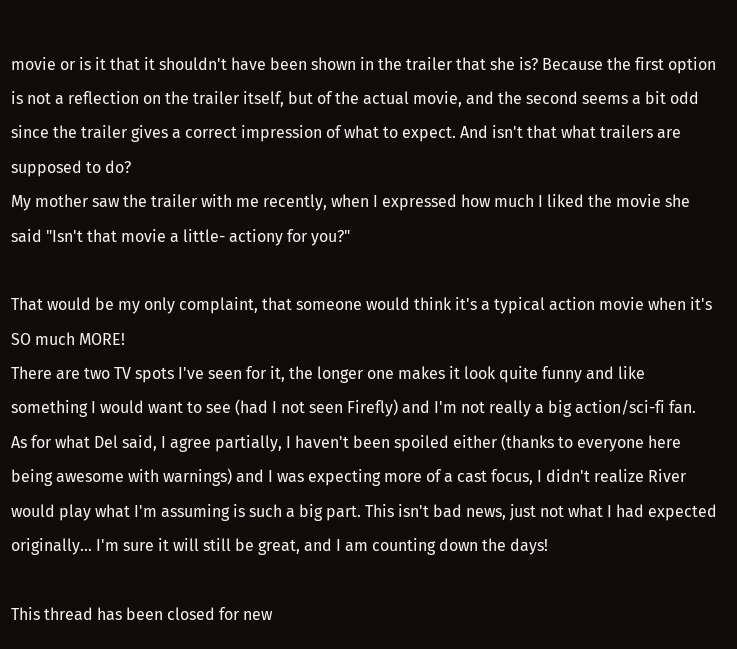movie or is it that it shouldn't have been shown in the trailer that she is? Because the first option is not a reflection on the trailer itself, but of the actual movie, and the second seems a bit odd since the trailer gives a correct impression of what to expect. And isn't that what trailers are supposed to do?
My mother saw the trailer with me recently, when I expressed how much I liked the movie she said "Isn't that movie a little- actiony for you?"

That would be my only complaint, that someone would think it's a typical action movie when it's SO much MORE!
There are two TV spots I've seen for it, the longer one makes it look quite funny and like something I would want to see (had I not seen Firefly) and I'm not really a big action/sci-fi fan.
As for what Del said, I agree partially, I haven't been spoiled either (thanks to everyone here being awesome with warnings) and I was expecting more of a cast focus, I didn't realize River would play what I'm assuming is such a big part. This isn't bad news, just not what I had expected originally... I'm sure it will still be great, and I am counting down the days!

This thread has been closed for new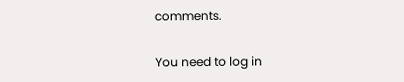comments.

You need to log in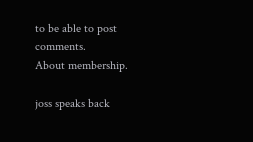to be able to post comments.
About membership.

joss speaks back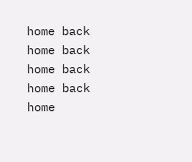home back home back home back home back home